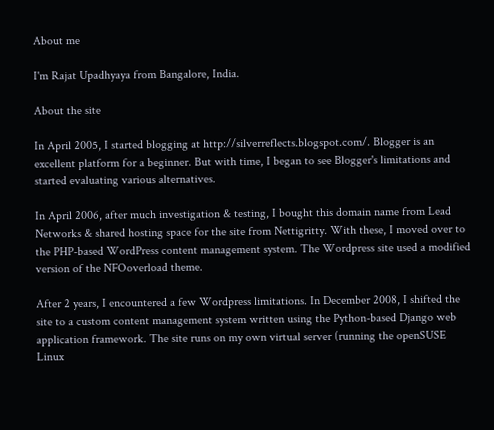About me

I'm Rajat Upadhyaya from Bangalore, India.

About the site

In April 2005, I started blogging at http://silverreflects.blogspot.com/. Blogger is an excellent platform for a beginner. But with time, I began to see Blogger's limitations and started evaluating various alternatives.

In April 2006, after much investigation & testing, I bought this domain name from Lead Networks & shared hosting space for the site from Nettigritty. With these, I moved over to the PHP-based WordPress content management system. The Wordpress site used a modified version of the NFOoverload theme.

After 2 years, I encountered a few Wordpress limitations. In December 2008, I shifted the site to a custom content management system written using the Python-based Django web application framework. The site runs on my own virtual server (running the openSUSE Linux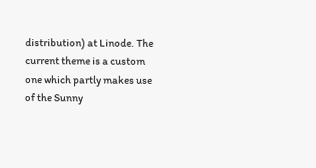distribution) at Linode. The current theme is a custom one which partly makes use of the Sunny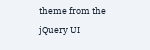theme from the jQuery UI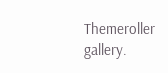Themeroller gallery.